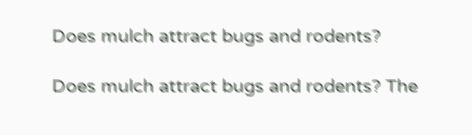Does mulch attract bugs and rodents?

Does mulch attract bugs and rodents? The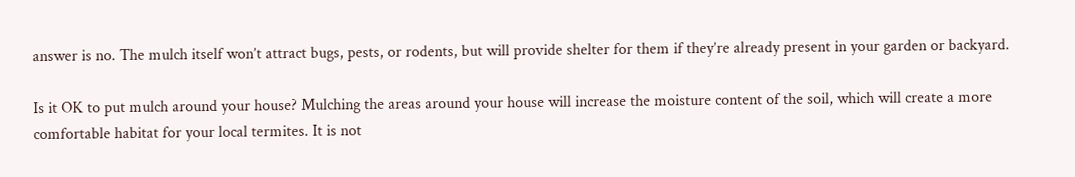answer is no. The mulch itself won’t attract bugs, pests, or rodents, but will provide shelter for them if they’re already present in your garden or backyard.

Is it OK to put mulch around your house? Mulching the areas around your house will increase the moisture content of the soil, which will create a more comfortable habitat for your local termites. It is not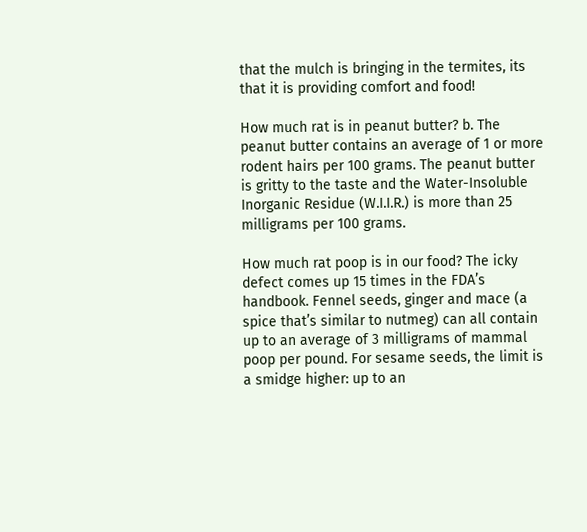that the mulch is bringing in the termites, its that it is providing comfort and food!

How much rat is in peanut butter? b. The peanut butter contains an average of 1 or more rodent hairs per 100 grams. The peanut butter is gritty to the taste and the Water-Insoluble Inorganic Residue (W.I.I.R.) is more than 25 milligrams per 100 grams.

How much rat poop is in our food? The icky defect comes up 15 times in the FDA’s handbook. Fennel seeds, ginger and mace (a spice that’s similar to nutmeg) can all contain up to an average of 3 milligrams of mammal poop per pound. For sesame seeds, the limit is a smidge higher: up to an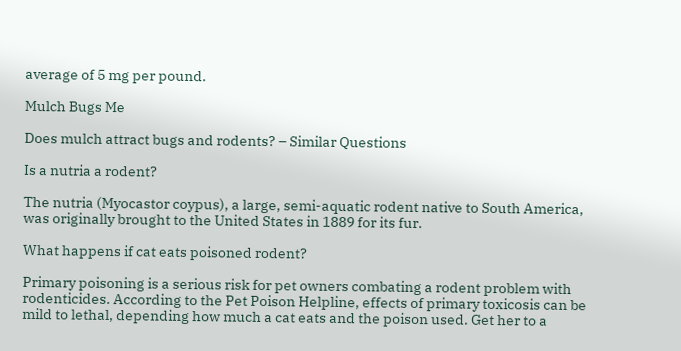average of 5 mg per pound.

Mulch Bugs Me

Does mulch attract bugs and rodents? – Similar Questions

Is a nutria a rodent?

The nutria (Myocastor coypus), a large, semi-aquatic rodent native to South America, was originally brought to the United States in 1889 for its fur.

What happens if cat eats poisoned rodent?

Primary poisoning is a serious risk for pet owners combating a rodent problem with rodenticides. According to the Pet Poison Helpline, effects of primary toxicosis can be mild to lethal, depending how much a cat eats and the poison used. Get her to a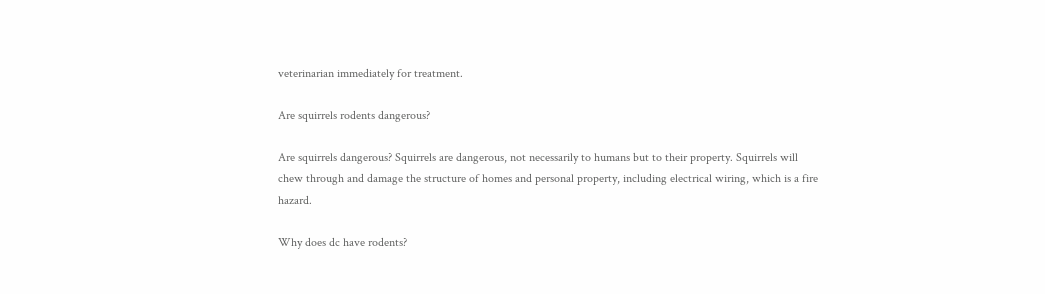veterinarian immediately for treatment.

Are squirrels rodents dangerous?

Are squirrels dangerous? Squirrels are dangerous, not necessarily to humans but to their property. Squirrels will chew through and damage the structure of homes and personal property, including electrical wiring, which is a fire hazard.

Why does dc have rodents?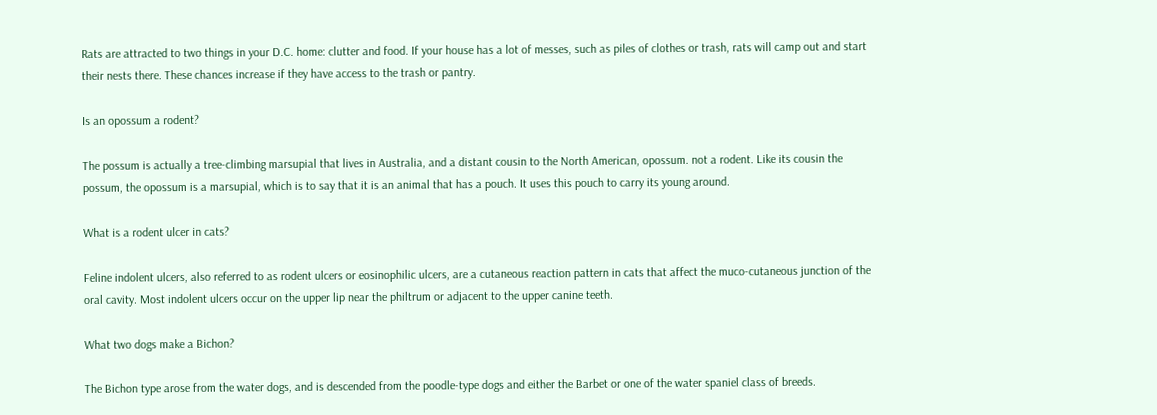Rats are attracted to two things in your D.C. home: clutter and food. If your house has a lot of messes, such as piles of clothes or trash, rats will camp out and start their nests there. These chances increase if they have access to the trash or pantry.

Is an opossum a rodent?

The possum is actually a tree-climbing marsupial that lives in Australia, and a distant cousin to the North American, opossum. not a rodent. Like its cousin the possum, the opossum is a marsupial, which is to say that it is an animal that has a pouch. It uses this pouch to carry its young around.

What is a rodent ulcer in cats?

Feline indolent ulcers, also referred to as rodent ulcers or eosinophilic ulcers, are a cutaneous reaction pattern in cats that affect the muco-cutaneous junction of the oral cavity. Most indolent ulcers occur on the upper lip near the philtrum or adjacent to the upper canine teeth.

What two dogs make a Bichon?

The Bichon type arose from the water dogs, and is descended from the poodle-type dogs and either the Barbet or one of the water spaniel class of breeds.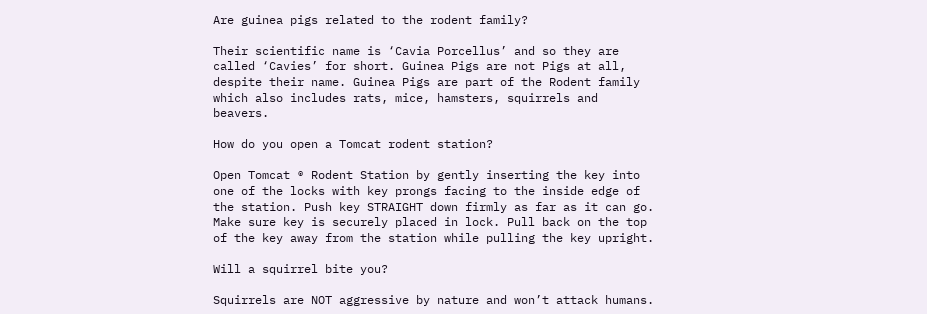Are guinea pigs related to the rodent family?

Their scientific name is ‘Cavia Porcellus’ and so they are called ‘Cavies’ for short. Guinea Pigs are not Pigs at all, despite their name. Guinea Pigs are part of the Rodent family which also includes rats, mice, hamsters, squirrels and beavers.

How do you open a Tomcat rodent station?

Open Tomcat ® Rodent Station by gently inserting the key into one of the locks with key prongs facing to the inside edge of the station. Push key STRAIGHT down firmly as far as it can go. Make sure key is securely placed in lock. Pull back on the top of the key away from the station while pulling the key upright.

Will a squirrel bite you?

Squirrels are NOT aggressive by nature and won’t attack humans.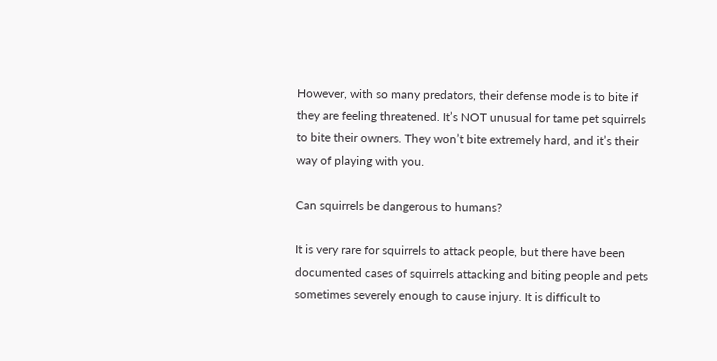However, with so many predators, their defense mode is to bite if they are feeling threatened. It’s NOT unusual for tame pet squirrels to bite their owners. They won’t bite extremely hard, and it’s their way of playing with you.

Can squirrels be dangerous to humans?

It is very rare for squirrels to attack people, but there have been documented cases of squirrels attacking and biting people and pets sometimes severely enough to cause injury. It is difficult to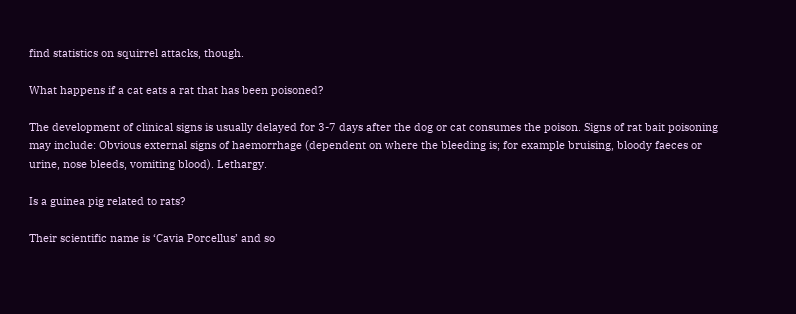find statistics on squirrel attacks, though.

What happens if a cat eats a rat that has been poisoned?

The development of clinical signs is usually delayed for 3-7 days after the dog or cat consumes the poison. Signs of rat bait poisoning may include: Obvious external signs of haemorrhage (dependent on where the bleeding is; for example bruising, bloody faeces or urine, nose bleeds, vomiting blood). Lethargy.

Is a guinea pig related to rats?

Their scientific name is ‘Cavia Porcellus’ and so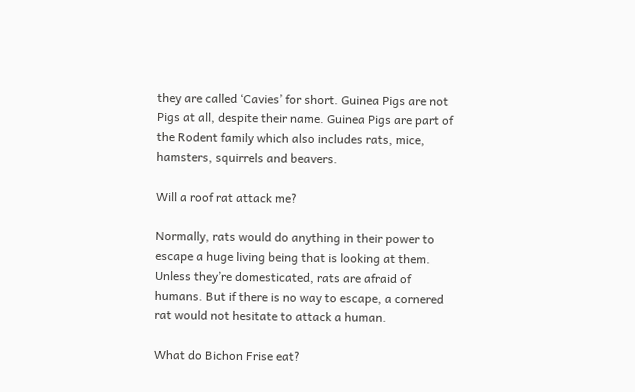they are called ‘Cavies’ for short. Guinea Pigs are not Pigs at all, despite their name. Guinea Pigs are part of the Rodent family which also includes rats, mice, hamsters, squirrels and beavers.

Will a roof rat attack me?

Normally, rats would do anything in their power to escape a huge living being that is looking at them. Unless they’re domesticated, rats are afraid of humans. But if there is no way to escape, a cornered rat would not hesitate to attack a human.

What do Bichon Frise eat?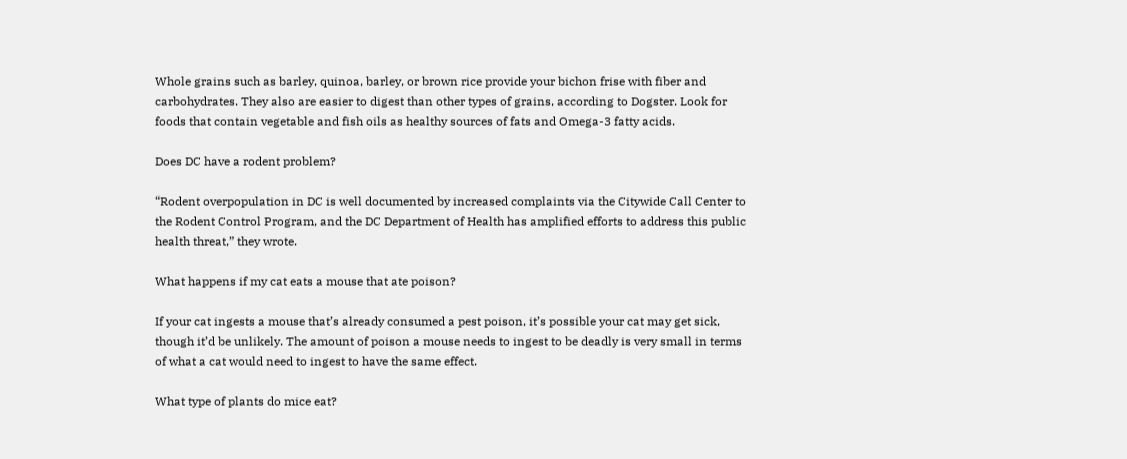Whole grains such as barley, quinoa, barley, or brown rice provide your bichon frise with fiber and carbohydrates. They also are easier to digest than other types of grains, according to Dogster. Look for foods that contain vegetable and fish oils as healthy sources of fats and Omega-3 fatty acids.

Does DC have a rodent problem?

“Rodent overpopulation in DC is well documented by increased complaints via the Citywide Call Center to the Rodent Control Program, and the DC Department of Health has amplified efforts to address this public health threat,” they wrote.

What happens if my cat eats a mouse that ate poison?

If your cat ingests a mouse that’s already consumed a pest poison, it’s possible your cat may get sick, though it’d be unlikely. The amount of poison a mouse needs to ingest to be deadly is very small in terms of what a cat would need to ingest to have the same effect.

What type of plants do mice eat?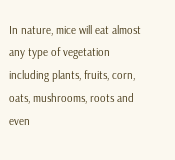In nature, mice will eat almost any type of vegetation including plants, fruits, corn, oats, mushrooms, roots and even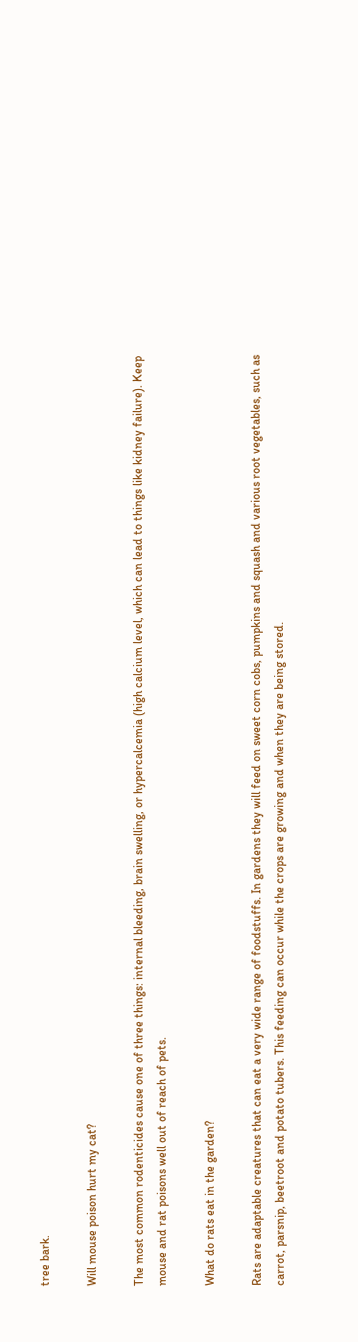tree bark.

Will mouse poison hurt my cat?

The most common rodenticides cause one of three things: internal bleeding, brain swelling, or hypercalcemia (high calcium level, which can lead to things like kidney failure). Keep mouse and rat poisons well out of reach of pets.

What do rats eat in the garden?

Rats are adaptable creatures that can eat a very wide range of foodstuffs. In gardens they will feed on sweet corn cobs, pumpkins and squash and various root vegetables, such as carrot, parsnip, beetroot and potato tubers. This feeding can occur while the crops are growing and when they are being stored.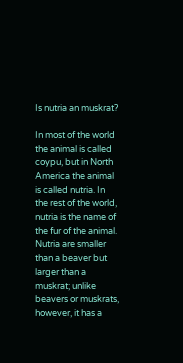Is nutria an muskrat?

In most of the world the animal is called coypu, but in North America the animal is called nutria. In the rest of the world, nutria is the name of the fur of the animal. Nutria are smaller than a beaver but larger than a muskrat; unlike beavers or muskrats, however, it has a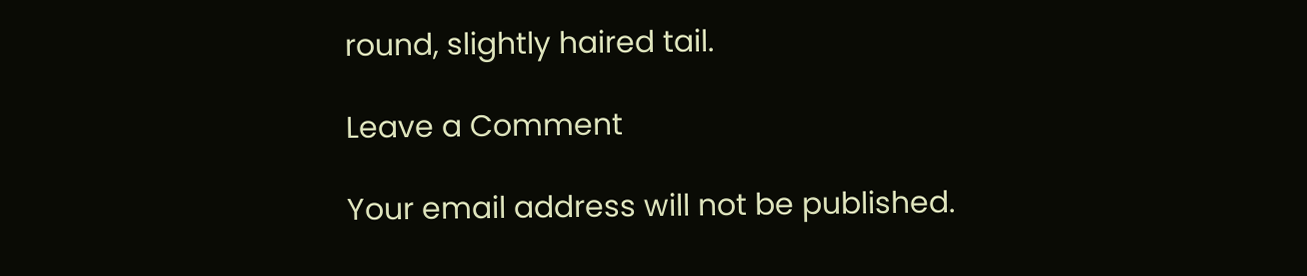round, slightly haired tail.

Leave a Comment

Your email address will not be published.